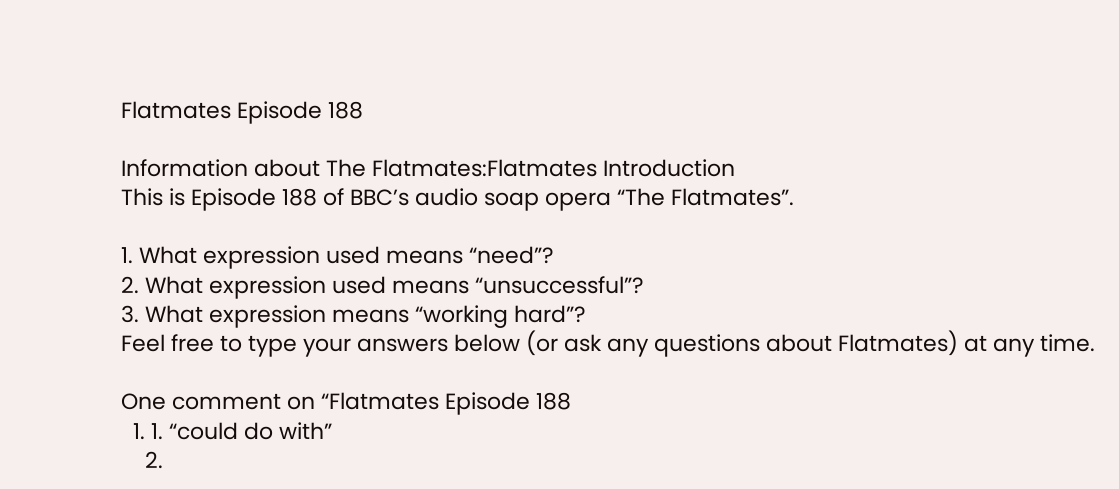Flatmates Episode 188

Information about The Flatmates:Flatmates Introduction
This is Episode 188 of BBC’s audio soap opera “The Flatmates”.

1. What expression used means “need”?
2. What expression used means “unsuccessful”?
3. What expression means “working hard”?
Feel free to type your answers below (or ask any questions about Flatmates) at any time.

One comment on “Flatmates Episode 188
  1. 1. “could do with”
    2.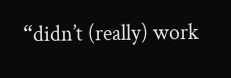“didn’t (really) work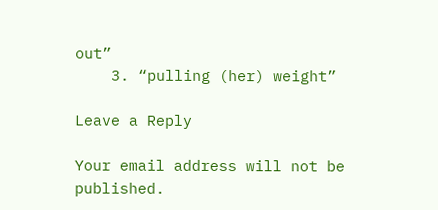out”
    3. “pulling (her) weight”

Leave a Reply

Your email address will not be published.